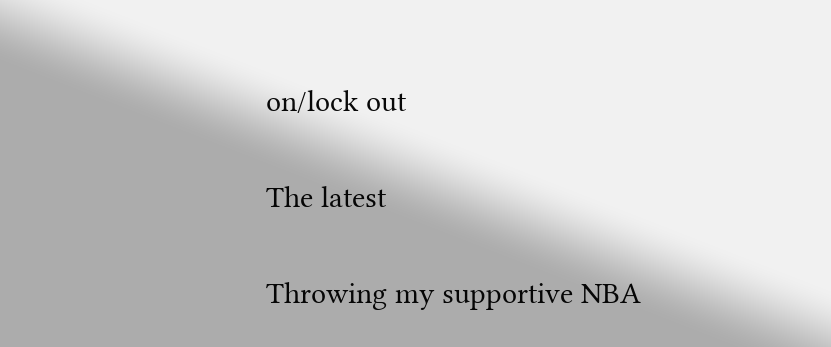on/lock out

The latest

Throwing my supportive NBA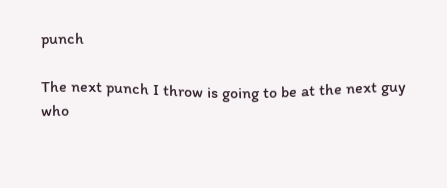punch

The next punch I throw is going to be at the next guy who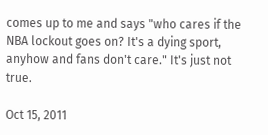comes up to me and says "who cares if the NBA lockout goes on? It's a dying sport, anyhow and fans don't care." It's just not true.

Oct 15, 2011